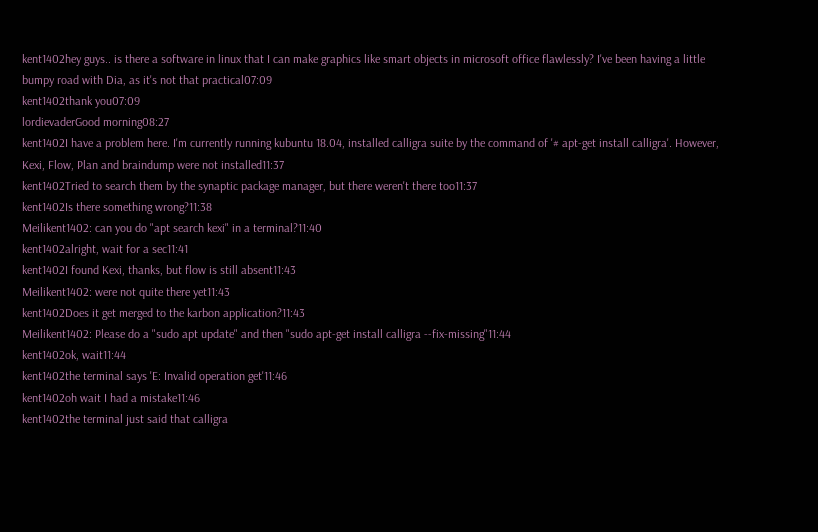kent1402hey guys.. is there a software in linux that I can make graphics like smart objects in microsoft office flawlessly? I've been having a little bumpy road with Dia, as it's not that practical07:09
kent1402thank you07:09
lordievaderGood morning08:27
kent1402I have a problem here. I'm currently running kubuntu 18.04, installed calligra suite by the command of '# apt-get install calligra'. However, Kexi, Flow, Plan and braindump were not installed11:37
kent1402Tried to search them by the synaptic package manager, but there weren't there too11:37
kent1402Is there something wrong?11:38
Meilikent1402: can you do "apt search kexi" in a terminal?11:40
kent1402alright, wait for a sec11:41
kent1402I found Kexi, thanks, but flow is still absent11:43
Meilikent1402: were not quite there yet11:43
kent1402Does it get merged to the karbon application?11:43
Meilikent1402: Please do a "sudo apt update" and then "sudo apt-get install calligra --fix-missing"11:44
kent1402ok, wait11:44
kent1402the terminal says 'E: Invalid operation get'11:46
kent1402oh wait I had a mistake11:46
kent1402the terminal just said that calligra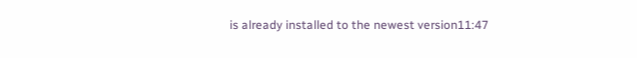is already installed to the newest version11:47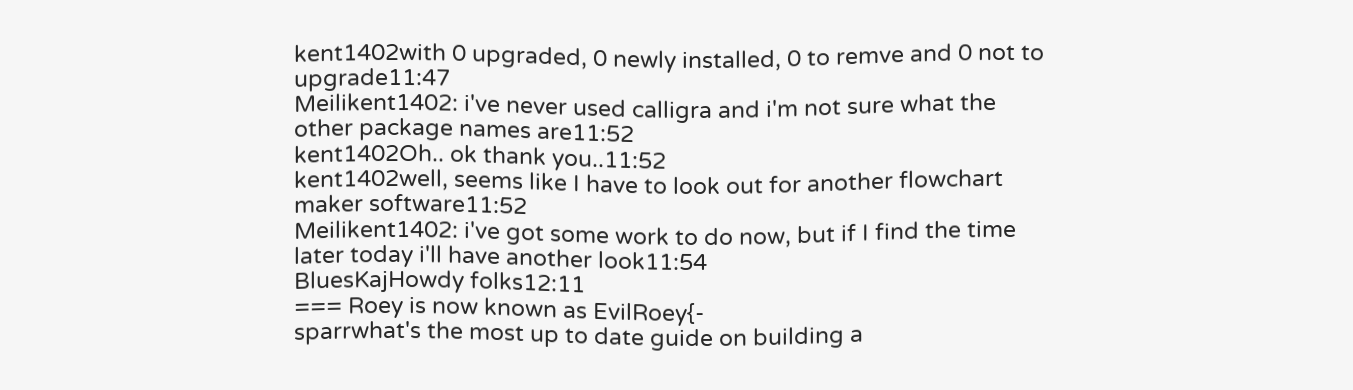kent1402with 0 upgraded, 0 newly installed, 0 to remve and 0 not to upgrade11:47
Meilikent1402: i've never used calligra and i'm not sure what the other package names are11:52
kent1402Oh.. ok thank you..11:52
kent1402well, seems like I have to look out for another flowchart maker software11:52
Meilikent1402: i've got some work to do now, but if I find the time later today i'll have another look11:54
BluesKajHowdy folks12:11
=== Roey is now known as EvilRoey{-
sparrwhat's the most up to date guide on building a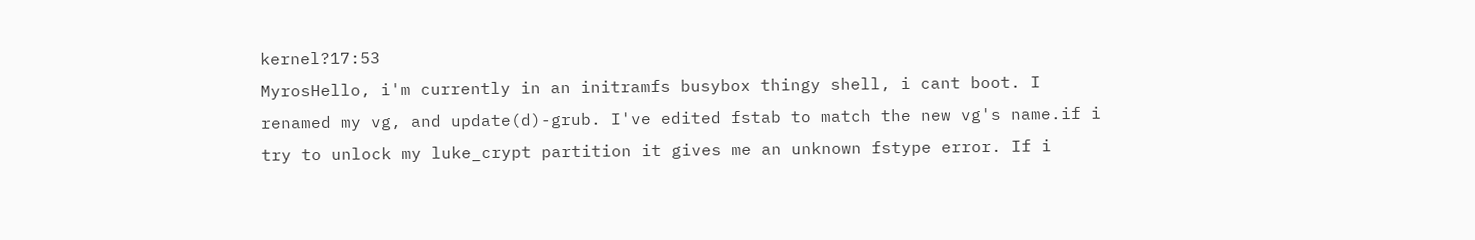kernel?17:53
MyrosHello, i'm currently in an initramfs busybox thingy shell, i cant boot. I renamed my vg, and update(d)-grub. I've edited fstab to match the new vg's name.if i try to unlock my luke_crypt partition it gives me an unknown fstype error. If i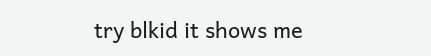try blkid it shows me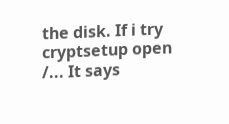the disk. If i try cryptsetup open /... It says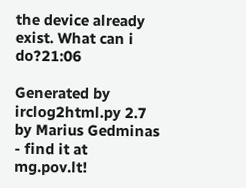the device already exist. What can i do?21:06

Generated by irclog2html.py 2.7 by Marius Gedminas - find it at mg.pov.lt!